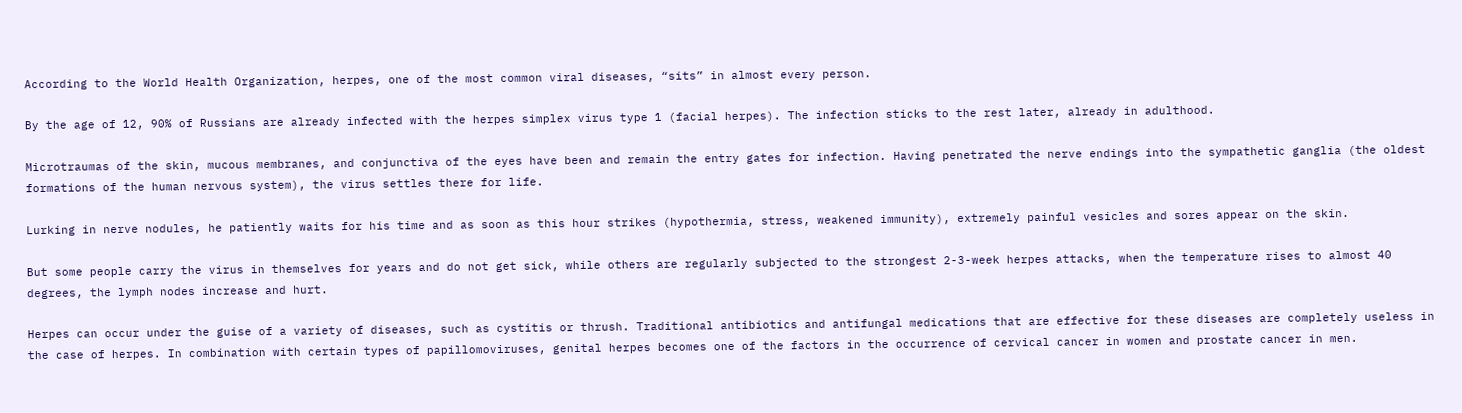According to the World Health Organization, herpes, one of the most common viral diseases, “sits” in almost every person.

By the age of 12, 90% of Russians are already infected with the herpes simplex virus type 1 (facial herpes). The infection sticks to the rest later, already in adulthood.

Microtraumas of the skin, mucous membranes, and conjunctiva of the eyes have been and remain the entry gates for infection. Having penetrated the nerve endings into the sympathetic ganglia (the oldest formations of the human nervous system), the virus settles there for life.

Lurking in nerve nodules, he patiently waits for his time and as soon as this hour strikes (hypothermia, stress, weakened immunity), extremely painful vesicles and sores appear on the skin.

But some people carry the virus in themselves for years and do not get sick, while others are regularly subjected to the strongest 2-3-week herpes attacks, when the temperature rises to almost 40 degrees, the lymph nodes increase and hurt.

Herpes can occur under the guise of a variety of diseases, such as cystitis or thrush. Traditional antibiotics and antifungal medications that are effective for these diseases are completely useless in the case of herpes. In combination with certain types of papillomoviruses, genital herpes becomes one of the factors in the occurrence of cervical cancer in women and prostate cancer in men.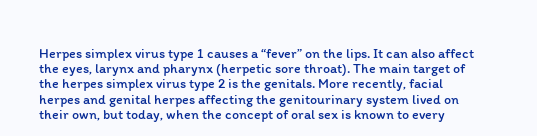Herpes simplex virus type 1 causes a “fever” on the lips. It can also affect the eyes, larynx and pharynx (herpetic sore throat). The main target of the herpes simplex virus type 2 is the genitals. More recently, facial herpes and genital herpes affecting the genitourinary system lived on their own, but today, when the concept of oral sex is known to every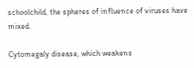schoolchild, the spheres of influence of viruses have mixed.

Cytomegaly disease, which weakens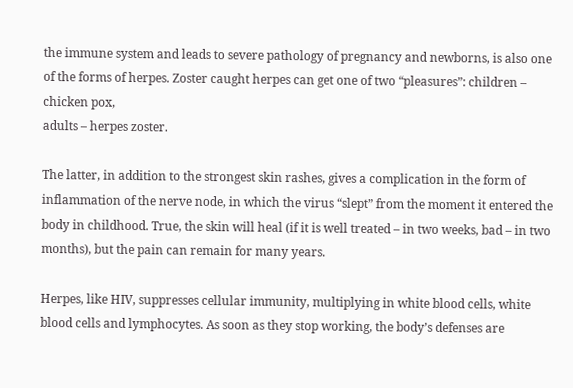the immune system and leads to severe pathology of pregnancy and newborns, is also one of the forms of herpes. Zoster caught herpes can get one of two “pleasures”: children – chicken pox,
adults – herpes zoster.

The latter, in addition to the strongest skin rashes, gives a complication in the form of inflammation of the nerve node, in which the virus “slept” from the moment it entered the body in childhood. True, the skin will heal (if it is well treated – in two weeks, bad – in two months), but the pain can remain for many years.

Herpes, like HIV, suppresses cellular immunity, multiplying in white blood cells, white blood cells and lymphocytes. As soon as they stop working, the body’s defenses are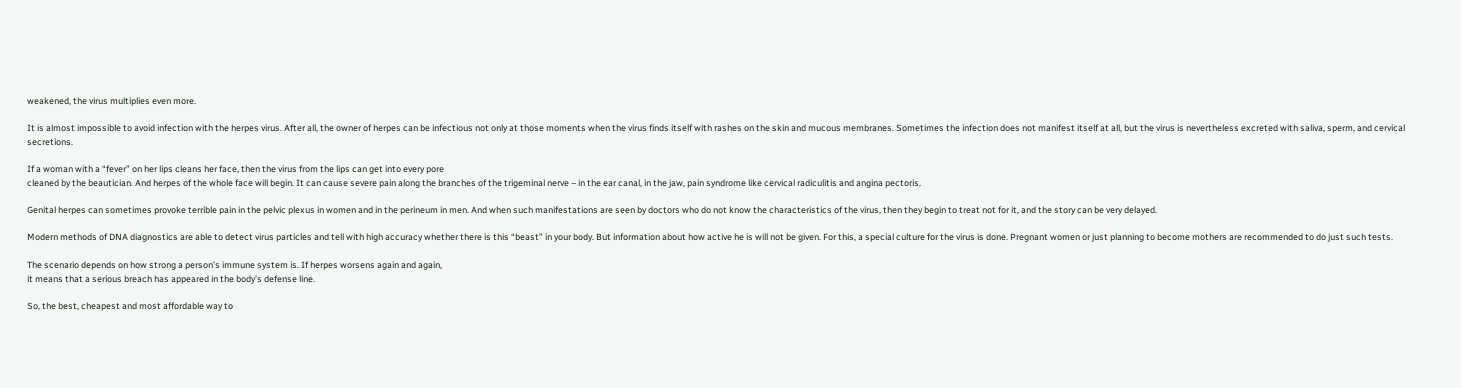weakened, the virus multiplies even more.

It is almost impossible to avoid infection with the herpes virus. After all, the owner of herpes can be infectious not only at those moments when the virus finds itself with rashes on the skin and mucous membranes. Sometimes the infection does not manifest itself at all, but the virus is nevertheless excreted with saliva, sperm, and cervical secretions.

If a woman with a “fever” on her lips cleans her face, then the virus from the lips can get into every pore
cleaned by the beautician. And herpes of the whole face will begin. It can cause severe pain along the branches of the trigeminal nerve – in the ear canal, in the jaw, pain syndrome like cervical radiculitis and angina pectoris.

Genital herpes can sometimes provoke terrible pain in the pelvic plexus in women and in the perineum in men. And when such manifestations are seen by doctors who do not know the characteristics of the virus, then they begin to treat not for it, and the story can be very delayed.

Modern methods of DNA diagnostics are able to detect virus particles and tell with high accuracy whether there is this “beast” in your body. But information about how active he is will not be given. For this, a special culture for the virus is done. Pregnant women or just planning to become mothers are recommended to do just such tests.

The scenario depends on how strong a person’s immune system is. If herpes worsens again and again,
it means that a serious breach has appeared in the body’s defense line.

So, the best, cheapest and most affordable way to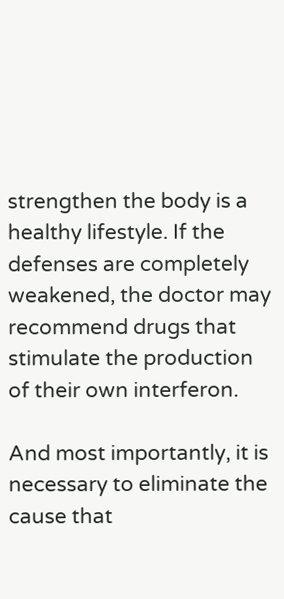strengthen the body is a healthy lifestyle. If the defenses are completely weakened, the doctor may recommend drugs that stimulate the production of their own interferon.

And most importantly, it is necessary to eliminate the cause that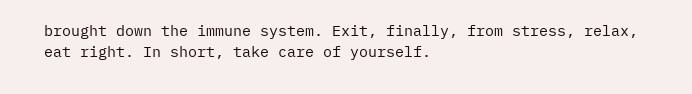brought down the immune system. Exit, finally, from stress, relax, eat right. In short, take care of yourself.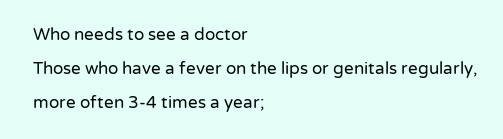Who needs to see a doctor
Those who have a fever on the lips or genitals regularly, more often 3-4 times a year;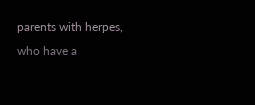parents with herpes, who have a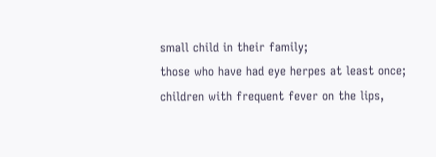small child in their family;
those who have had eye herpes at least once;
children with frequent fever on the lips,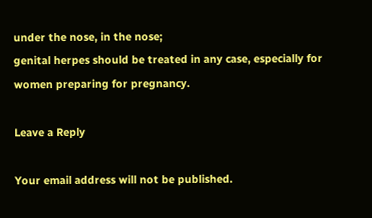under the nose, in the nose;
genital herpes should be treated in any case, especially for women preparing for pregnancy.

Leave a Reply

Your email address will not be published.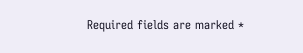Required fields are marked *